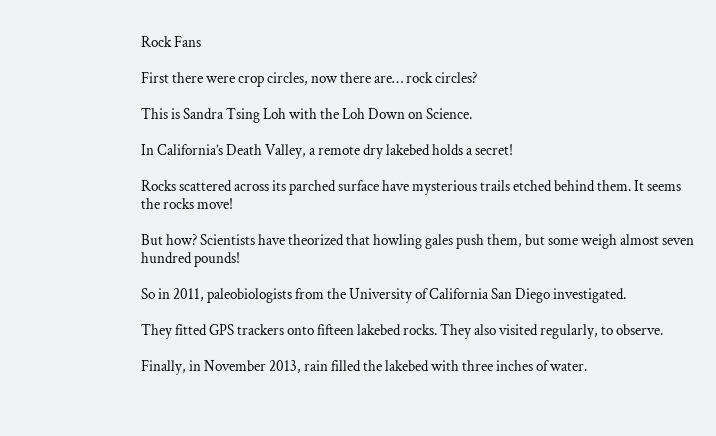Rock Fans

First there were crop circles, now there are… rock circles?

This is Sandra Tsing Loh with the Loh Down on Science.

In California’s Death Valley, a remote dry lakebed holds a secret!

Rocks scattered across its parched surface have mysterious trails etched behind them. It seems the rocks move!

But how? Scientists have theorized that howling gales push them, but some weigh almost seven hundred pounds!

So in 2011, paleobiologists from the University of California San Diego investigated.

They fitted GPS trackers onto fifteen lakebed rocks. They also visited regularly, to observe.

Finally, in November 2013, rain filled the lakebed with three inches of water.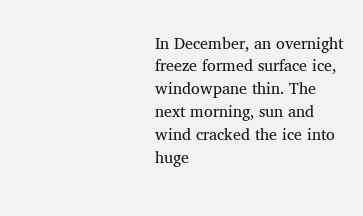In December, an overnight freeze formed surface ice, windowpane thin. The next morning, sun and wind cracked the ice into huge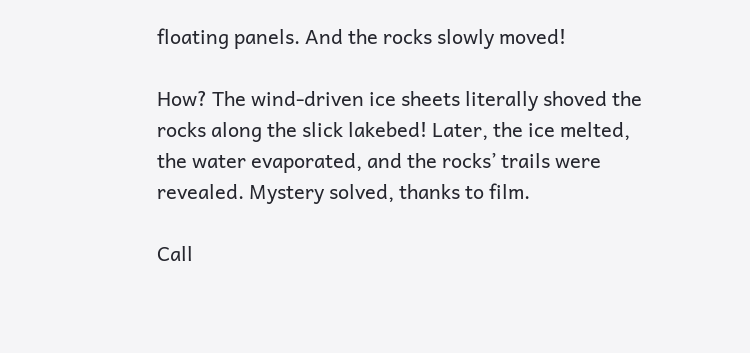floating panels. And the rocks slowly moved!

How? The wind-driven ice sheets literally shoved the rocks along the slick lakebed! Later, the ice melted, the water evaporated, and the rocks’ trails were revealed. Mystery solved, thanks to film.

Call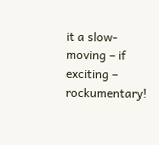it a slow-moving – if exciting – rockumentary!